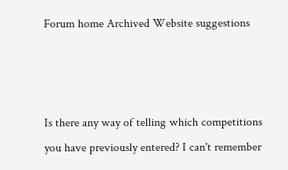Forum home Archived Website suggestions



Is there any way of telling which competitions you have previously entered? I can't remember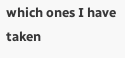which ones I have taken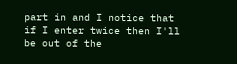part in and I notice that if I enter twice then I'll be out of the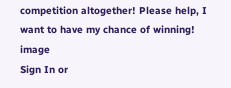competition altogether! Please help, I want to have my chance of winning! image
Sign In or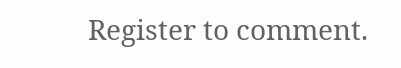Register to comment.